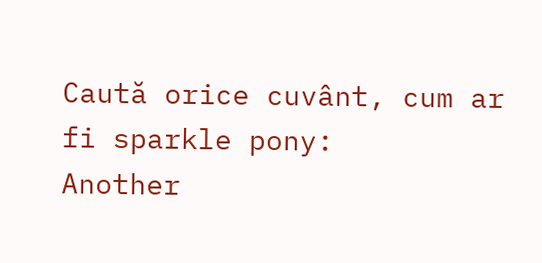Caută orice cuvânt, cum ar fi sparkle pony:
Another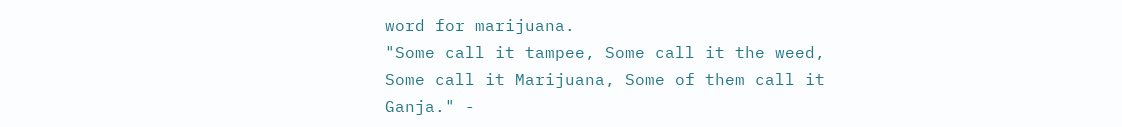word for marijuana.
"Some call it tampee, Some call it the weed, Some call it Marijuana, Some of them call it Ganja." -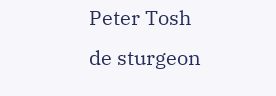Peter Tosh
de sturgeon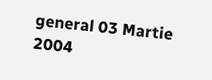general 03 Martie 2004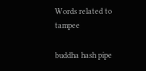Words related to tampee

buddha hash pipe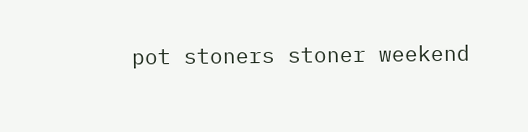pot stoners stoner weekend